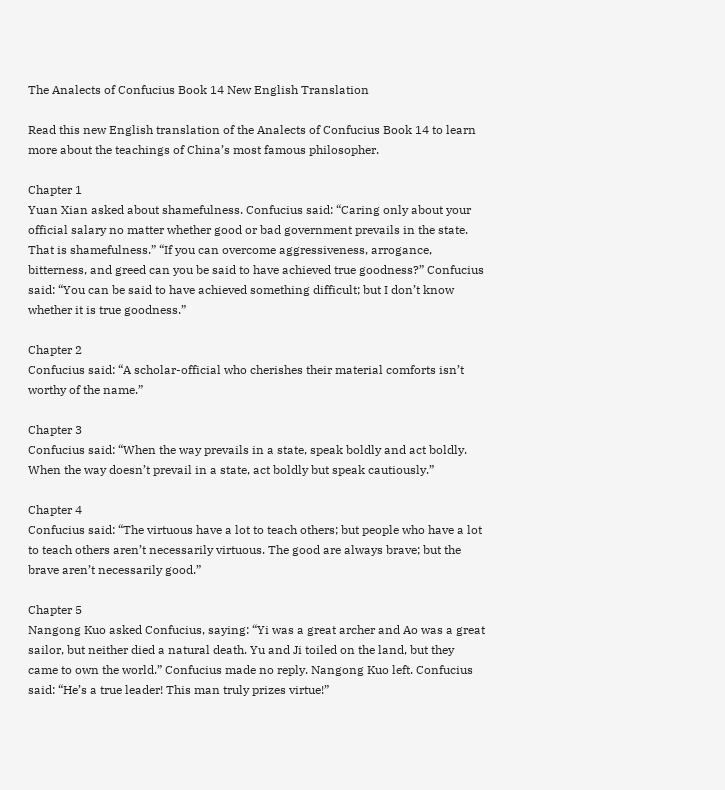The Analects of Confucius Book 14 New English Translation

Read this new English translation of the Analects of Confucius Book 14 to learn more about the teachings of China’s most famous philosopher.

Chapter 1
Yuan Xian asked about shamefulness. Confucius said: “Caring only about your official salary no matter whether good or bad government prevails in the state. That is shamefulness.” “If you can overcome aggressiveness, arrogance, bitterness, and greed can you be said to have achieved true goodness?” Confucius said: “You can be said to have achieved something difficult; but I don’t know whether it is true goodness.”

Chapter 2
Confucius said: “A scholar-official who cherishes their material comforts isn’t worthy of the name.”

Chapter 3
Confucius said: “When the way prevails in a state, speak boldly and act boldly. When the way doesn’t prevail in a state, act boldly but speak cautiously.”

Chapter 4
Confucius said: “The virtuous have a lot to teach others; but people who have a lot to teach others aren’t necessarily virtuous. The good are always brave; but the brave aren’t necessarily good.”

Chapter 5
Nangong Kuo asked Confucius, saying: “Yi was a great archer and Ao was a great sailor, but neither died a natural death. Yu and Ji toiled on the land, but they came to own the world.” Confucius made no reply. Nangong Kuo left. Confucius said: “He’s a true leader! This man truly prizes virtue!”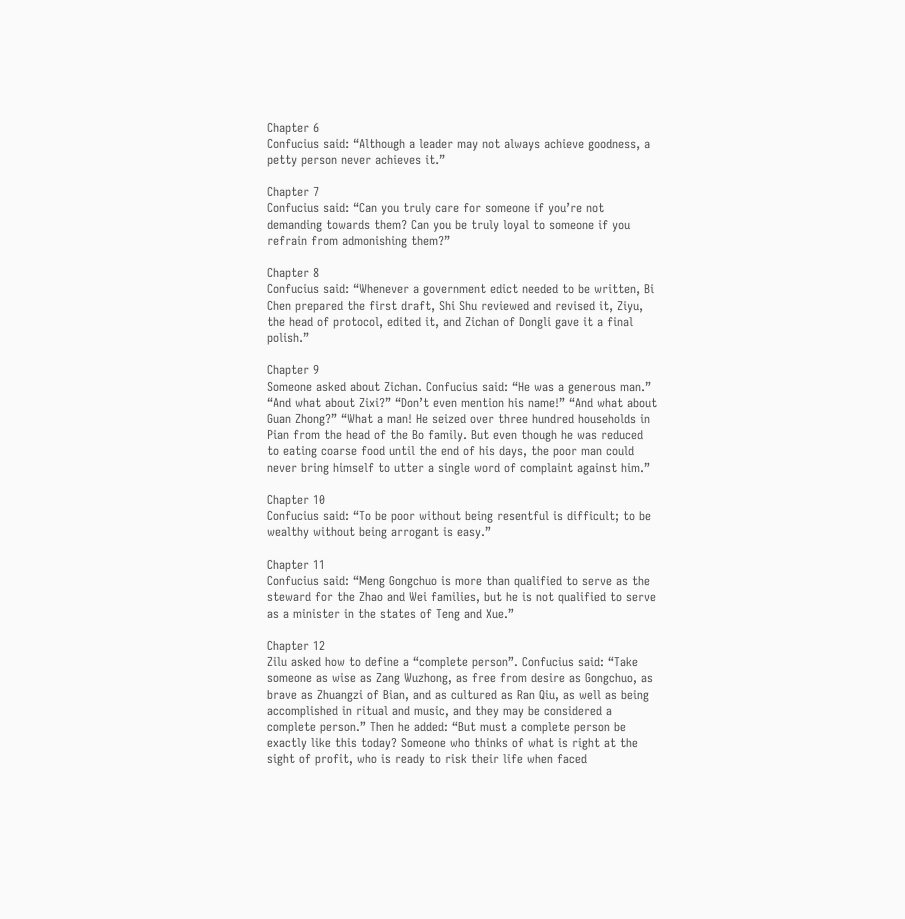Chapter 6
Confucius said: “Although a leader may not always achieve goodness, a petty person never achieves it.”

Chapter 7
Confucius said: “Can you truly care for someone if you’re not demanding towards them? Can you be truly loyal to someone if you refrain from admonishing them?”

Chapter 8
Confucius said: “Whenever a government edict needed to be written, Bi Chen prepared the first draft, Shi Shu reviewed and revised it, Ziyu, the head of protocol, edited it, and Zichan of Dongli gave it a final polish.”

Chapter 9
Someone asked about Zichan. Confucius said: “He was a generous man.” “And what about Zixi?” “Don’t even mention his name!” “And what about Guan Zhong?” “What a man! He seized over three hundred households in Pian from the head of the Bo family. But even though he was reduced to eating coarse food until the end of his days, the poor man could never bring himself to utter a single word of complaint against him.”

Chapter 10
Confucius said: “To be poor without being resentful is difficult; to be wealthy without being arrogant is easy.”

Chapter 11
Confucius said: “Meng Gongchuo is more than qualified to serve as the steward for the Zhao and Wei families, but he is not qualified to serve as a minister in the states of Teng and Xue.”

Chapter 12
Zilu asked how to define a “complete person”. Confucius said: “Take someone as wise as Zang Wuzhong, as free from desire as Gongchuo, as brave as Zhuangzi of Bian, and as cultured as Ran Qiu, as well as being accomplished in ritual and music, and they may be considered a complete person.” Then he added: “But must a complete person be exactly like this today? Someone who thinks of what is right at the sight of profit, who is ready to risk their life when faced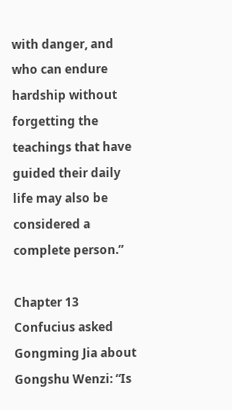with danger, and who can endure hardship without forgetting the teachings that have guided their daily life may also be considered a complete person.”

Chapter 13
Confucius asked Gongming Jia about Gongshu Wenzi: “Is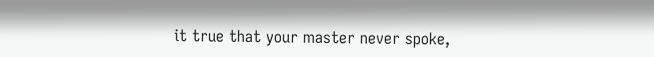it true that your master never spoke,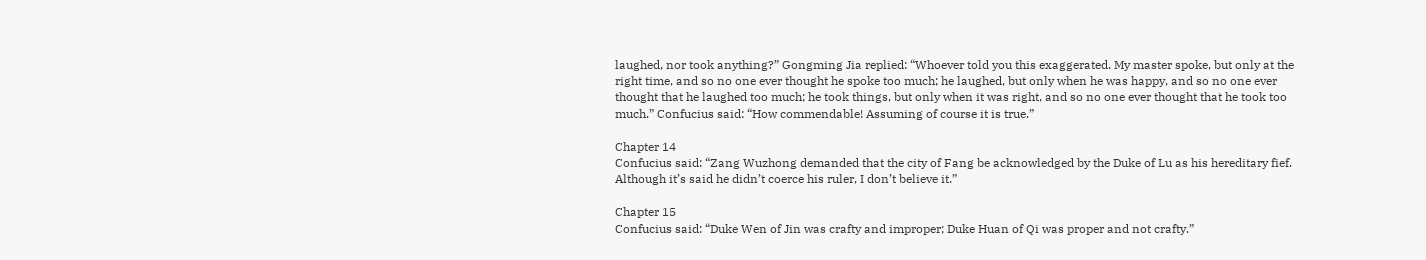laughed, nor took anything?” Gongming Jia replied: “Whoever told you this exaggerated. My master spoke, but only at the right time, and so no one ever thought he spoke too much; he laughed, but only when he was happy, and so no one ever thought that he laughed too much; he took things, but only when it was right, and so no one ever thought that he took too much.” Confucius said: “How commendable! Assuming of course it is true.”

Chapter 14
Confucius said: “Zang Wuzhong demanded that the city of Fang be acknowledged by the Duke of Lu as his hereditary fief. Although it’s said he didn’t coerce his ruler, I don’t believe it.”

Chapter 15
Confucius said: “Duke Wen of Jin was crafty and improper; Duke Huan of Qi was proper and not crafty.”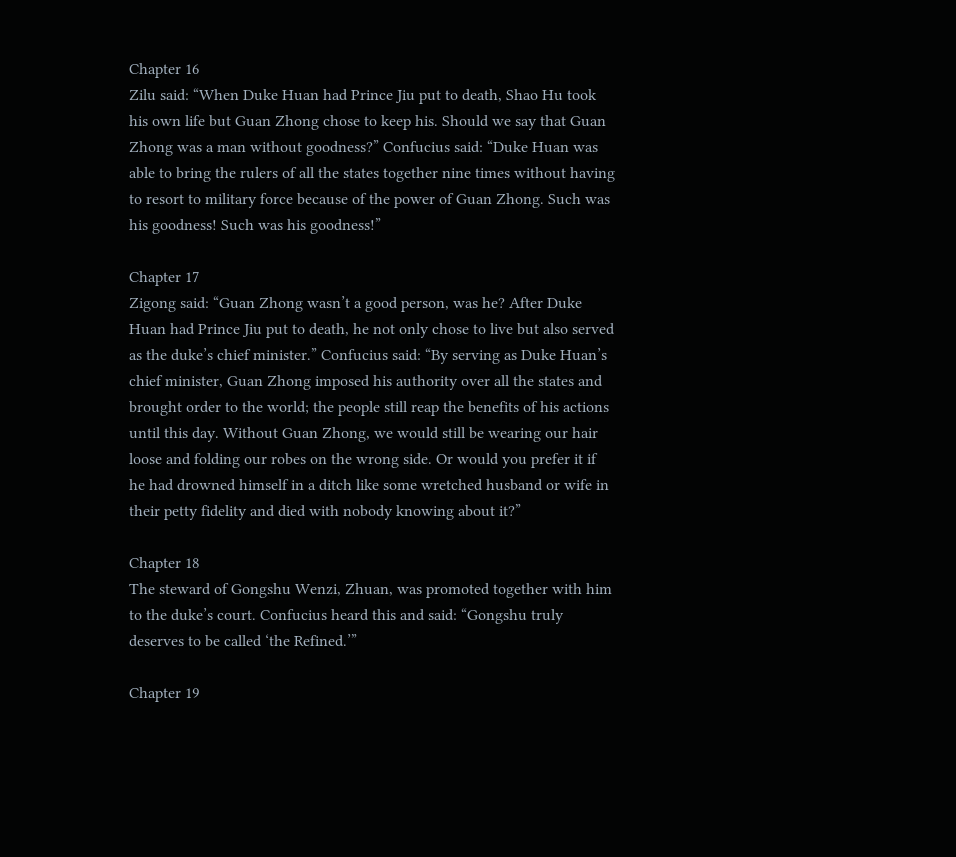Chapter 16
Zilu said: “When Duke Huan had Prince Jiu put to death, Shao Hu took his own life but Guan Zhong chose to keep his. Should we say that Guan Zhong was a man without goodness?” Confucius said: “Duke Huan was able to bring the rulers of all the states together nine times without having to resort to military force because of the power of Guan Zhong. Such was his goodness! Such was his goodness!”

Chapter 17
Zigong said: “Guan Zhong wasn’t a good person, was he? After Duke Huan had Prince Jiu put to death, he not only chose to live but also served as the duke’s chief minister.” Confucius said: “By serving as Duke Huan’s chief minister, Guan Zhong imposed his authority over all the states and brought order to the world; the people still reap the benefits of his actions until this day. Without Guan Zhong, we would still be wearing our hair loose and folding our robes on the wrong side. Or would you prefer it if he had drowned himself in a ditch like some wretched husband or wife in their petty fidelity and died with nobody knowing about it?”

Chapter 18
The steward of Gongshu Wenzi, Zhuan, was promoted together with him to the duke’s court. Confucius heard this and said: “Gongshu truly deserves to be called ‘the Refined.’”

Chapter 19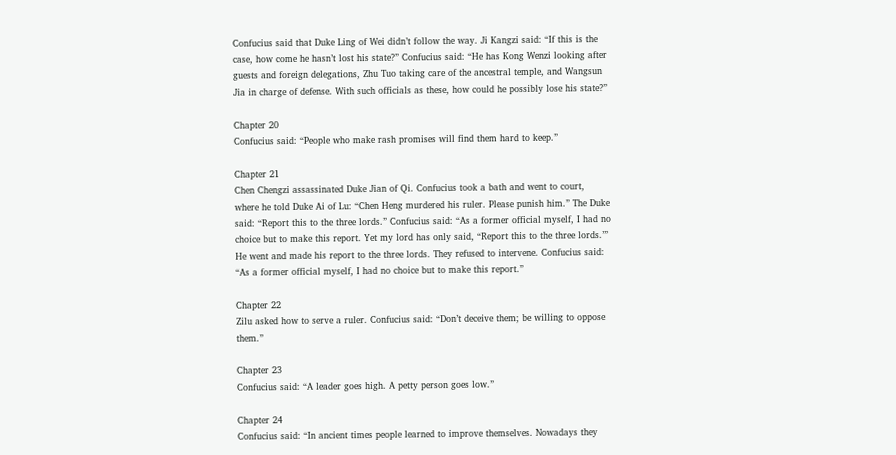Confucius said that Duke Ling of Wei didn’t follow the way. Ji Kangzi said: “If this is the case, how come he hasn’t lost his state?” Confucius said: “He has Kong Wenzi looking after guests and foreign delegations, Zhu Tuo taking care of the ancestral temple, and Wangsun Jia in charge of defense. With such officials as these, how could he possibly lose his state?”

Chapter 20
Confucius said: “People who make rash promises will find them hard to keep.”

Chapter 21
Chen Chengzi assassinated Duke Jian of Qi. Confucius took a bath and went to court, where he told Duke Ai of Lu: “Chen Heng murdered his ruler. Please punish him.” The Duke said: “Report this to the three lords.” Confucius said: “As a former official myself, I had no choice but to make this report. Yet my lord has only said, “Report this to the three lords.’” He went and made his report to the three lords. They refused to intervene. Confucius said: “As a former official myself, I had no choice but to make this report.”

Chapter 22
Zilu asked how to serve a ruler. Confucius said: “Don’t deceive them; be willing to oppose them.”

Chapter 23
Confucius said: “A leader goes high. A petty person goes low.”

Chapter 24
Confucius said: “In ancient times people learned to improve themselves. Nowadays they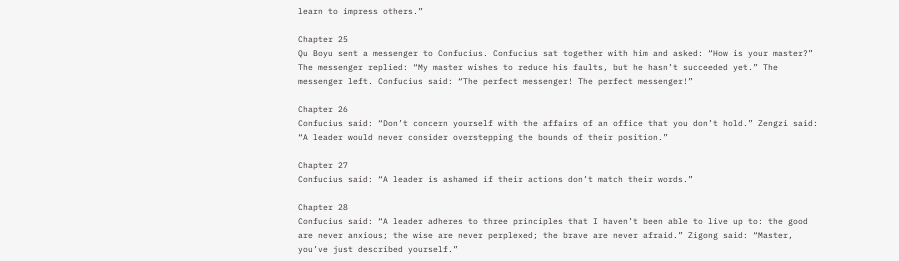learn to impress others.”

Chapter 25
Qu Boyu sent a messenger to Confucius. Confucius sat together with him and asked: “How is your master?” The messenger replied: “My master wishes to reduce his faults, but he hasn’t succeeded yet.” The messenger left. Confucius said: “The perfect messenger! The perfect messenger!”

Chapter 26
Confucius said: “Don’t concern yourself with the affairs of an office that you don’t hold.” Zengzi said: “A leader would never consider overstepping the bounds of their position.”

Chapter 27
Confucius said: “A leader is ashamed if their actions don’t match their words.”

Chapter 28
Confucius said: “A leader adheres to three principles that I haven’t been able to live up to: the good are never anxious; the wise are never perplexed; the brave are never afraid.” Zigong said: “Master, you’ve just described yourself.”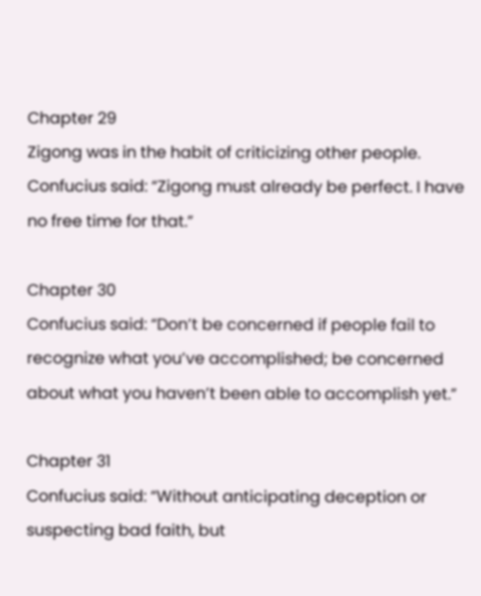Chapter 29
Zigong was in the habit of criticizing other people. Confucius said: “Zigong must already be perfect. I have no free time for that.”

Chapter 30
Confucius said: “Don’t be concerned if people fail to recognize what you’ve accomplished; be concerned about what you haven’t been able to accomplish yet.”

Chapter 31
Confucius said: “Without anticipating deception or suspecting bad faith, but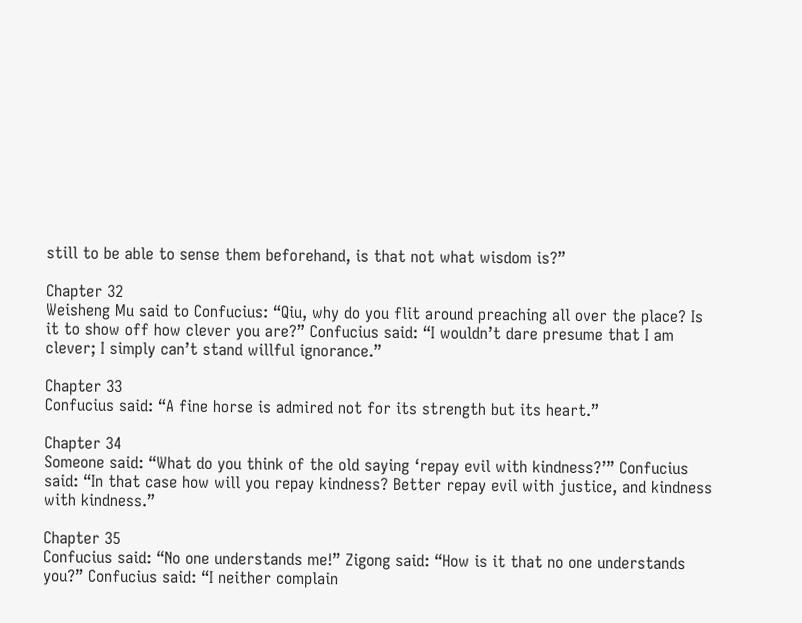still to be able to sense them beforehand, is that not what wisdom is?”

Chapter 32
Weisheng Mu said to Confucius: “Qiu, why do you flit around preaching all over the place? Is it to show off how clever you are?” Confucius said: “I wouldn’t dare presume that I am clever; I simply can’t stand willful ignorance.”

Chapter 33
Confucius said: “A fine horse is admired not for its strength but its heart.”

Chapter 34
Someone said: “What do you think of the old saying ‘repay evil with kindness?’” Confucius said: “In that case how will you repay kindness? Better repay evil with justice, and kindness with kindness.”

Chapter 35
Confucius said: “No one understands me!” Zigong said: “How is it that no one understands you?” Confucius said: “I neither complain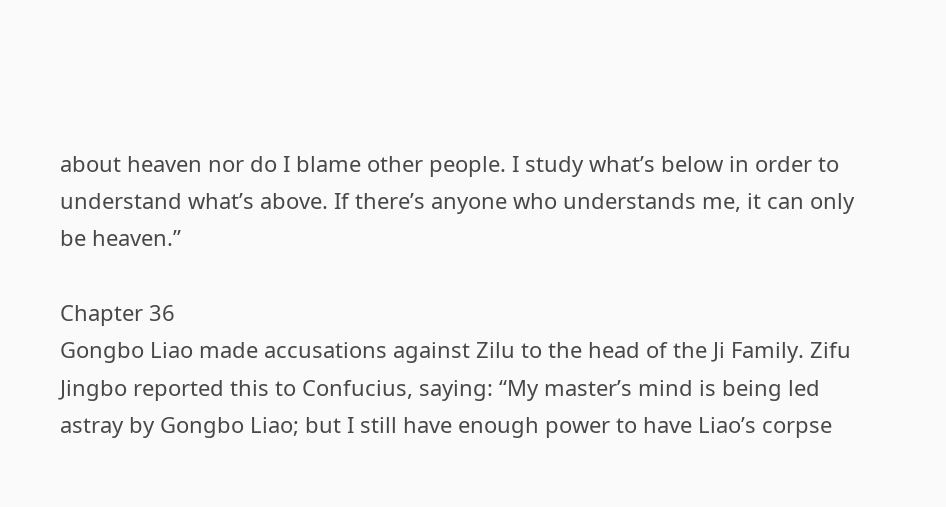about heaven nor do I blame other people. I study what’s below in order to understand what’s above. If there’s anyone who understands me, it can only be heaven.”

Chapter 36
Gongbo Liao made accusations against Zilu to the head of the Ji Family. Zifu Jingbo reported this to Confucius, saying: “My master’s mind is being led astray by Gongbo Liao; but I still have enough power to have Liao’s corpse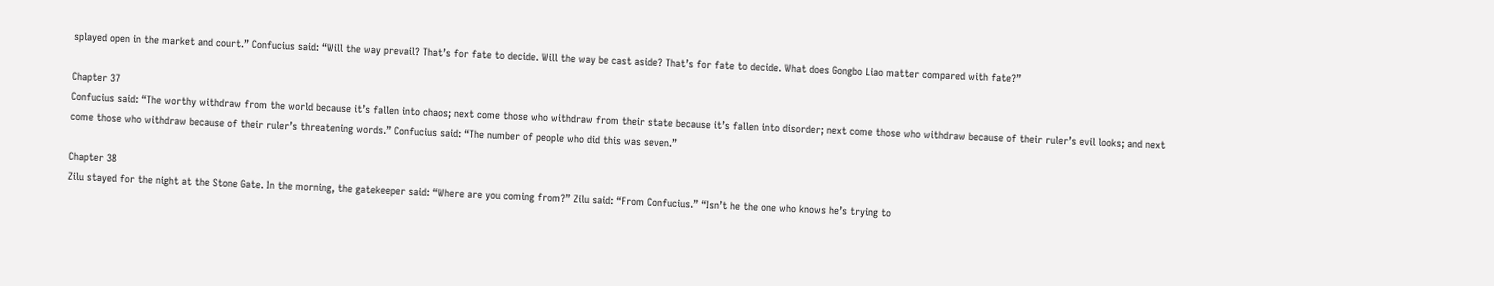splayed open in the market and court.” Confucius said: “Will the way prevail? That’s for fate to decide. Will the way be cast aside? That’s for fate to decide. What does Gongbo Liao matter compared with fate?”

Chapter 37
Confucius said: “The worthy withdraw from the world because it’s fallen into chaos; next come those who withdraw from their state because it’s fallen into disorder; next come those who withdraw because of their ruler’s evil looks; and next come those who withdraw because of their ruler’s threatening words.” Confucius said: “The number of people who did this was seven.”

Chapter 38
Zilu stayed for the night at the Stone Gate. In the morning, the gatekeeper said: “Where are you coming from?” Zilu said: “From Confucius.” “Isn’t he the one who knows he’s trying to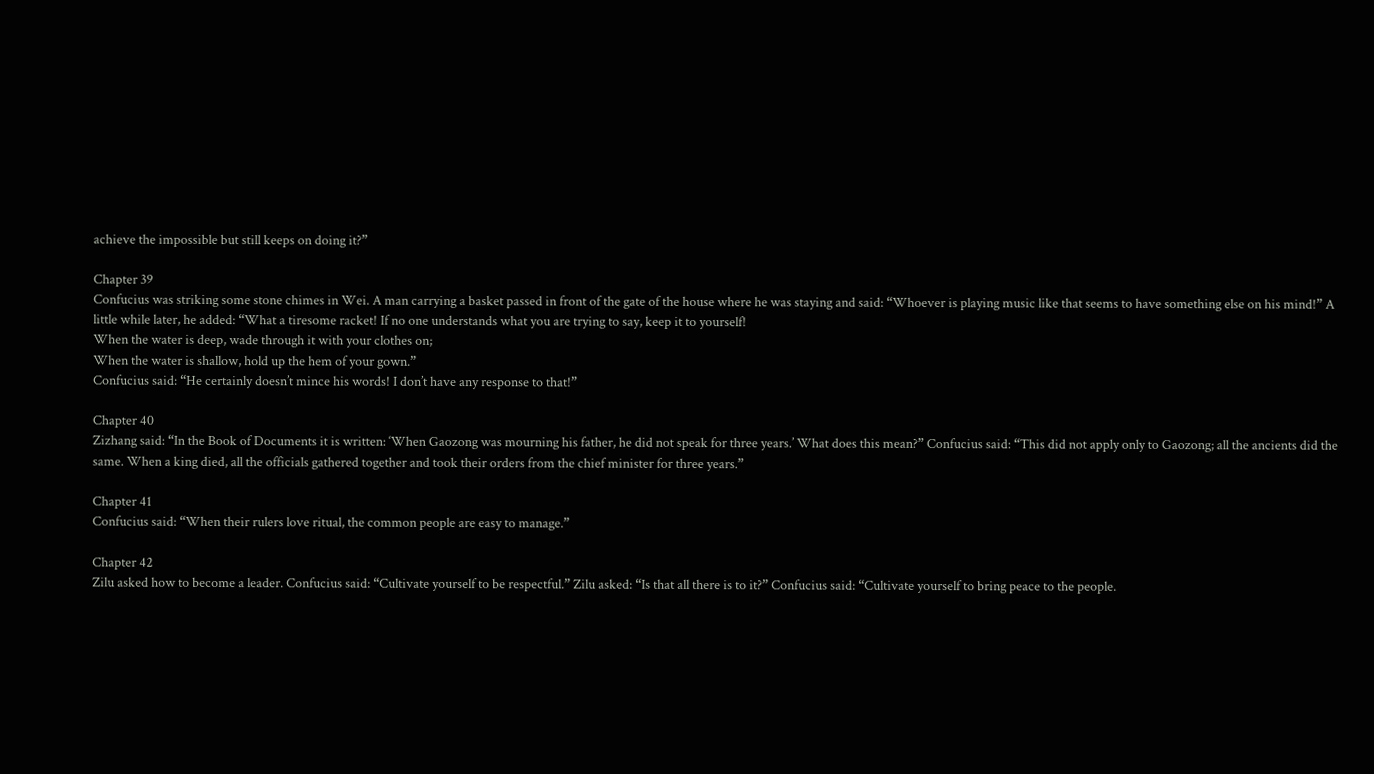achieve the impossible but still keeps on doing it?”

Chapter 39
Confucius was striking some stone chimes in Wei. A man carrying a basket passed in front of the gate of the house where he was staying and said: “Whoever is playing music like that seems to have something else on his mind!” A little while later, he added: “What a tiresome racket! If no one understands what you are trying to say, keep it to yourself!
When the water is deep, wade through it with your clothes on;
When the water is shallow, hold up the hem of your gown.”
Confucius said: “He certainly doesn’t mince his words! I don’t have any response to that!”

Chapter 40
Zizhang said: “In the Book of Documents it is written: ‘When Gaozong was mourning his father, he did not speak for three years.’ What does this mean?” Confucius said: “This did not apply only to Gaozong; all the ancients did the same. When a king died, all the officials gathered together and took their orders from the chief minister for three years.”

Chapter 41
Confucius said: “When their rulers love ritual, the common people are easy to manage.”

Chapter 42
Zilu asked how to become a leader. Confucius said: “Cultivate yourself to be respectful.” Zilu asked: “Is that all there is to it?” Confucius said: “Cultivate yourself to bring peace to the people.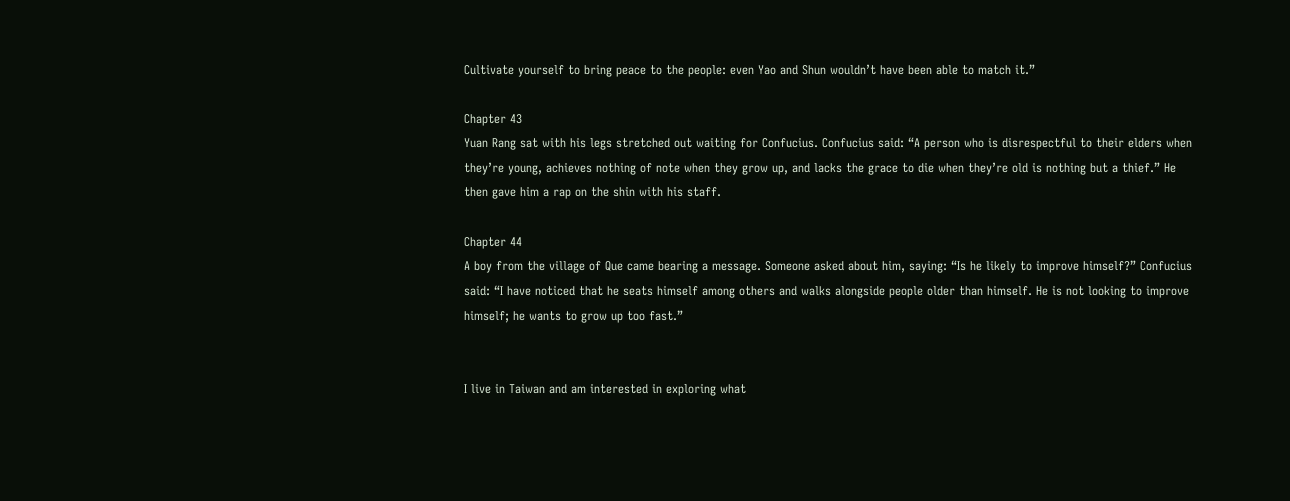Cultivate yourself to bring peace to the people: even Yao and Shun wouldn’t have been able to match it.”

Chapter 43
Yuan Rang sat with his legs stretched out waiting for Confucius. Confucius said: “A person who is disrespectful to their elders when they’re young, achieves nothing of note when they grow up, and lacks the grace to die when they’re old is nothing but a thief.” He then gave him a rap on the shin with his staff.

Chapter 44
A boy from the village of Que came bearing a message. Someone asked about him, saying: “Is he likely to improve himself?” Confucius said: “I have noticed that he seats himself among others and walks alongside people older than himself. He is not looking to improve himself; he wants to grow up too fast.”


I live in Taiwan and am interested in exploring what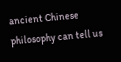ancient Chinese philosophy can tell us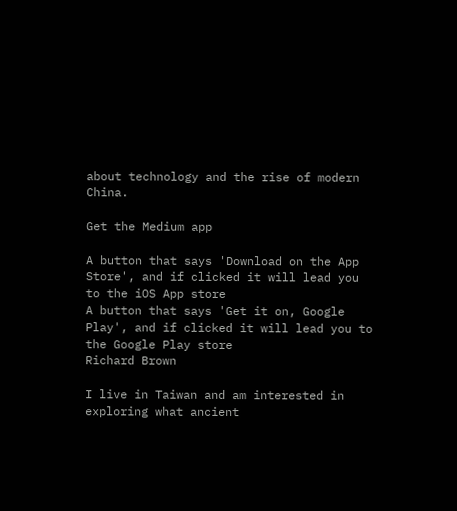about technology and the rise of modern China.

Get the Medium app

A button that says 'Download on the App Store', and if clicked it will lead you to the iOS App store
A button that says 'Get it on, Google Play', and if clicked it will lead you to the Google Play store
Richard Brown

I live in Taiwan and am interested in exploring what ancient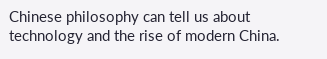Chinese philosophy can tell us about technology and the rise of modern China.